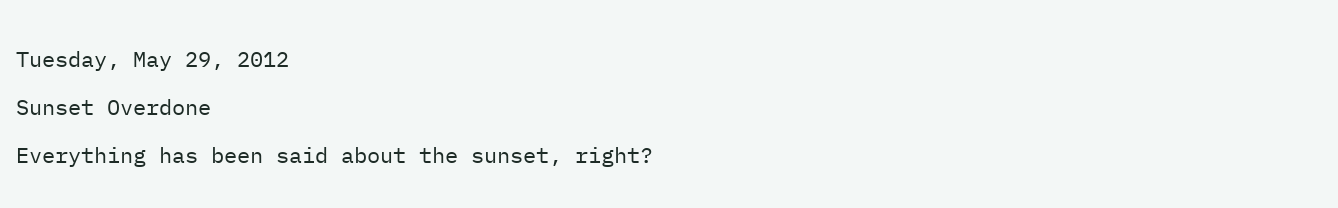Tuesday, May 29, 2012

Sunset Overdone

Everything has been said about the sunset, right?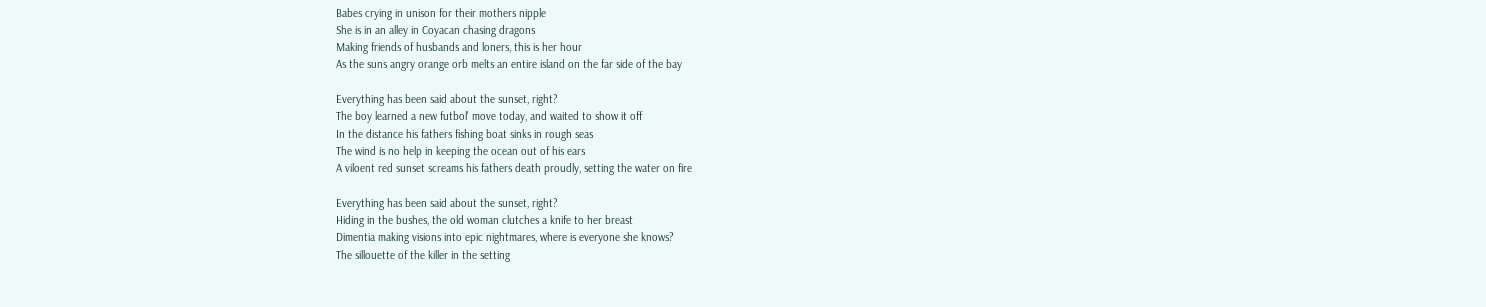Babes crying in unison for their mothers nipple
She is in an alley in Coyacan chasing dragons
Making friends of husbands and loners, this is her hour
As the suns angry orange orb melts an entire island on the far side of the bay

Everything has been said about the sunset, right?
The boy learned a new futbol' move today, and waited to show it off
In the distance his fathers fishing boat sinks in rough seas
The wind is no help in keeping the ocean out of his ears
A viloent red sunset screams his fathers death proudly, setting the water on fire

Everything has been said about the sunset, right?
Hiding in the bushes, the old woman clutches a knife to her breast
Dimentia making visions into epic nightmares, where is everyone she knows?
The sillouette of the killer in the setting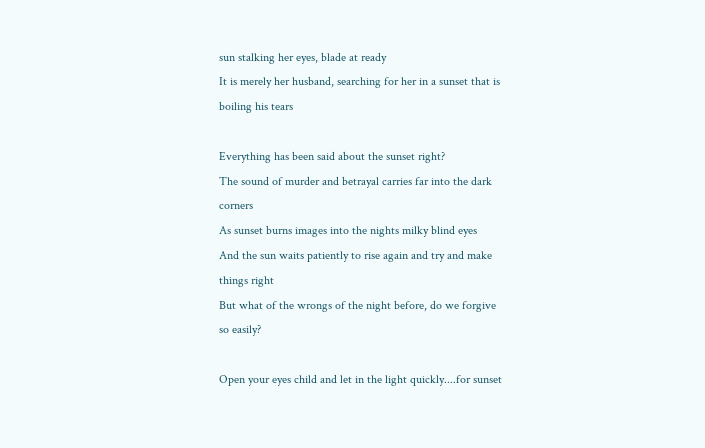sun stalking her eyes, blade at ready
It is merely her husband, searching for her in a sunset that is boiling his tears

Everything has been said about the sunset right?
The sound of murder and betrayal carries far into the dark corners
As sunset burns images into the nights milky blind eyes
And the sun waits patiently to rise again and try and make things right
But what of the wrongs of the night before, do we forgive so easily?

Open your eyes child and let in the light quickly....for sunset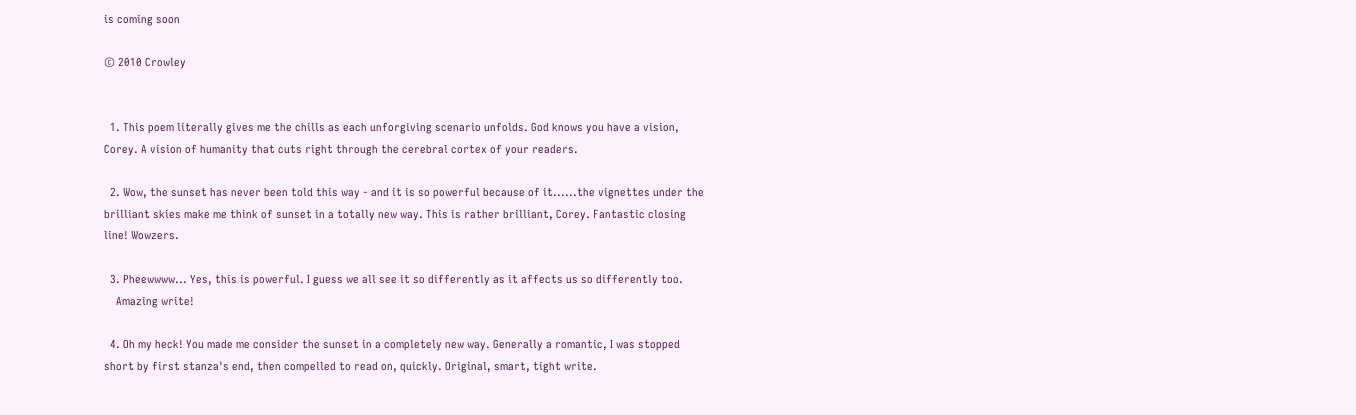is coming soon

© 2010 Crowley


  1. This poem literally gives me the chills as each unforgiving scenario unfolds. God knows you have a vision, Corey. A vision of humanity that cuts right through the cerebral cortex of your readers.

  2. Wow, the sunset has never been told this way - and it is so powerful because of it......the vignettes under the brilliant skies make me think of sunset in a totally new way. This is rather brilliant, Corey. Fantastic closing line! Wowzers.

  3. Pheewwww... Yes, this is powerful. I guess we all see it so differently as it affects us so differently too.
    Amazing write!

  4. Oh my heck! You made me consider the sunset in a completely new way. Generally a romantic, I was stopped short by first stanza's end, then compelled to read on, quickly. Original, smart, tight write.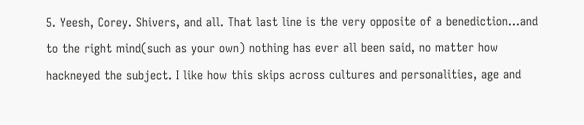5. Yeesh, Corey. Shivers, and all. That last line is the very opposite of a benediction...and to the right mind(such as your own) nothing has ever all been said, no matter how hackneyed the subject. I like how this skips across cultures and personalities, age and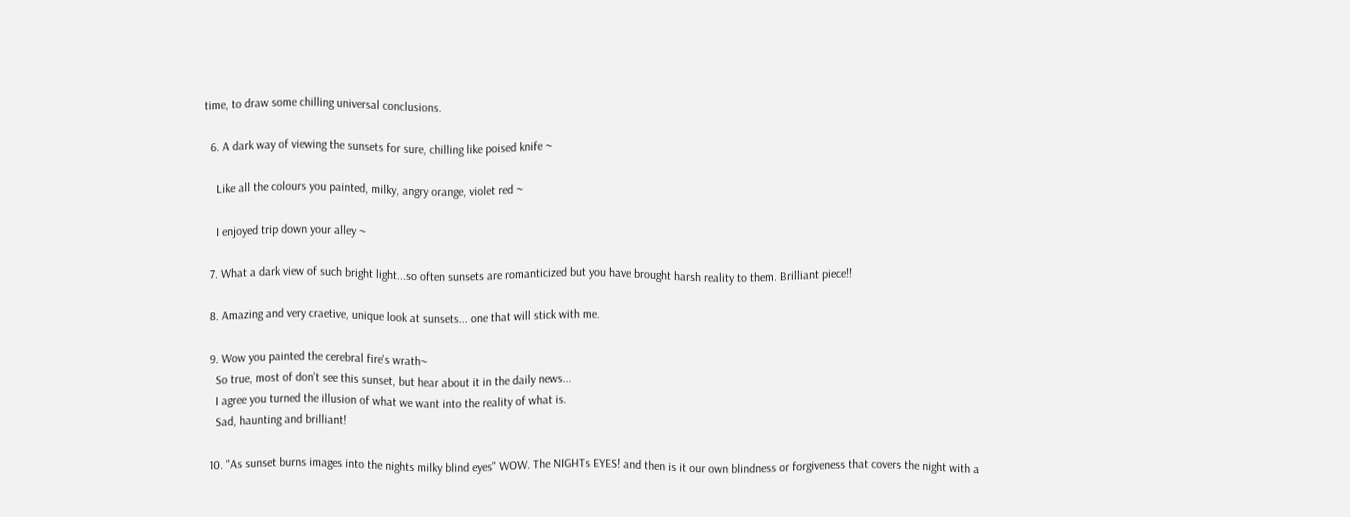time, to draw some chilling universal conclusions.

  6. A dark way of viewing the sunsets for sure, chilling like poised knife ~

    Like all the colours you painted, milky, angry orange, violet red ~

    I enjoyed trip down your alley ~

  7. What a dark view of such bright light...so often sunsets are romanticized but you have brought harsh reality to them. Brilliant piece!!

  8. Amazing and very craetive, unique look at sunsets... one that will stick with me.

  9. Wow you painted the cerebral fire's wrath~
    So true, most of don't see this sunset, but hear about it in the daily news...
    I agree you turned the illusion of what we want into the reality of what is.
    Sad, haunting and brilliant!

  10. "As sunset burns images into the nights milky blind eyes" WOW. The NIGHTs EYES! and then is it our own blindness or forgiveness that covers the night with a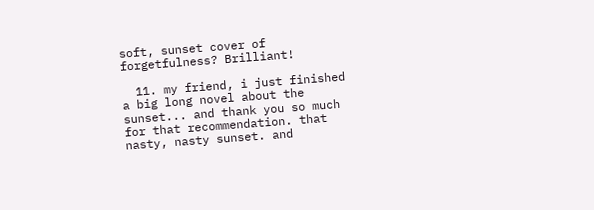soft, sunset cover of forgetfulness? Brilliant!

  11. my friend, i just finished a big long novel about the sunset... and thank you so much for that recommendation. that nasty, nasty sunset. and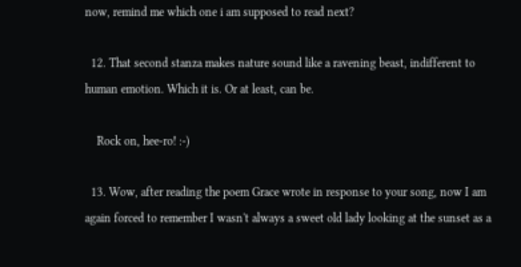now, remind me which one i am supposed to read next?

  12. That second stanza makes nature sound like a ravening beast, indifferent to human emotion. Which it is. Or at least, can be.

    Rock on, hee-ro! :-)

  13. Wow, after reading the poem Grace wrote in response to your song, now I am again forced to remember I wasn't always a sweet old lady looking at the sunset as a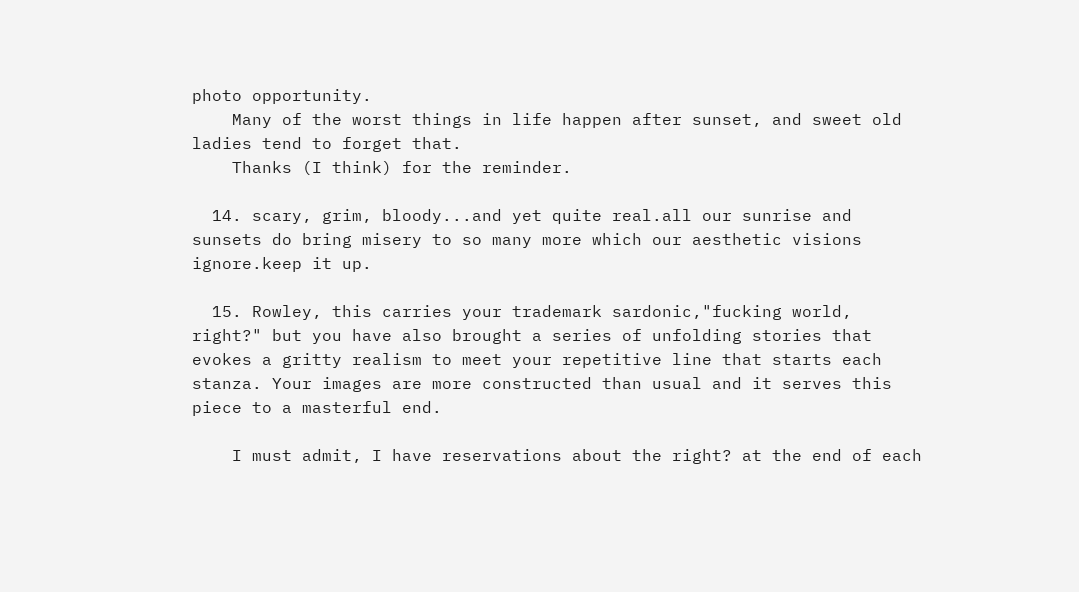photo opportunity.
    Many of the worst things in life happen after sunset, and sweet old ladies tend to forget that.
    Thanks (I think) for the reminder.

  14. scary, grim, bloody...and yet quite real.all our sunrise and sunsets do bring misery to so many more which our aesthetic visions ignore.keep it up.

  15. Rowley, this carries your trademark sardonic,"fucking world, right?" but you have also brought a series of unfolding stories that evokes a gritty realism to meet your repetitive line that starts each stanza. Your images are more constructed than usual and it serves this piece to a masterful end.

    I must admit, I have reservations about the right? at the end of each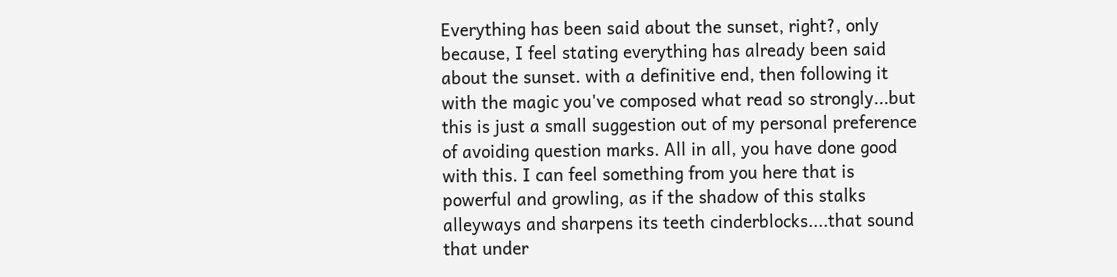Everything has been said about the sunset, right?, only because, I feel stating everything has already been said about the sunset. with a definitive end, then following it with the magic you've composed what read so strongly...but this is just a small suggestion out of my personal preference of avoiding question marks. All in all, you have done good with this. I can feel something from you here that is powerful and growling, as if the shadow of this stalks alleyways and sharpens its teeth cinderblocks....that sound that under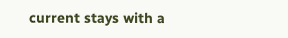current stays with a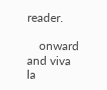reader.

    onward and viva la